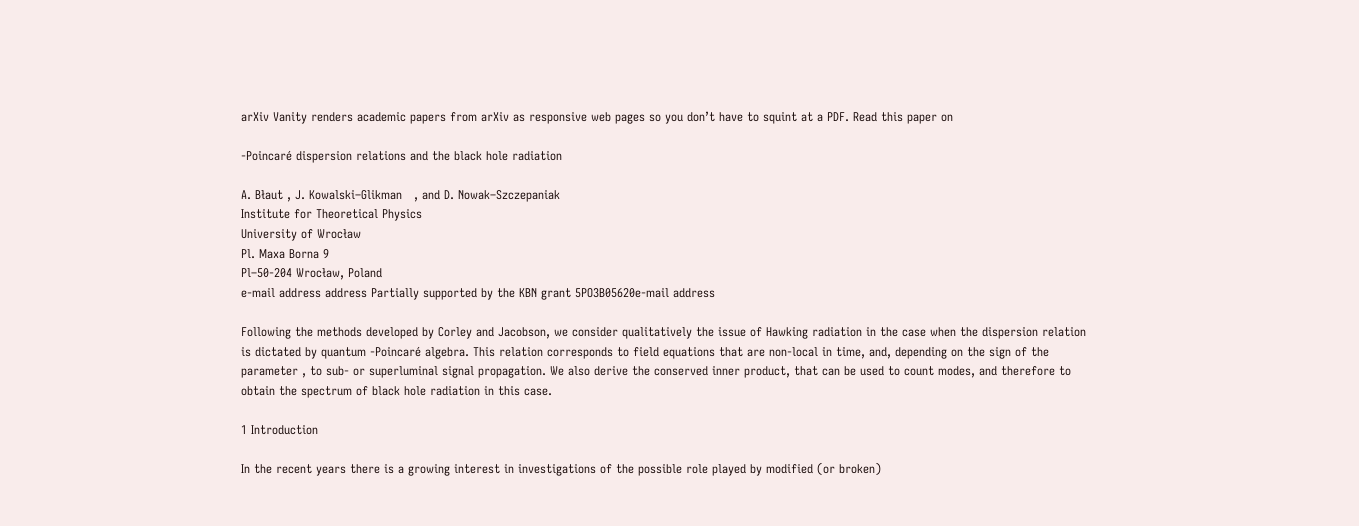arXiv Vanity renders academic papers from arXiv as responsive web pages so you don’t have to squint at a PDF. Read this paper on

-Poincaré dispersion relations and the black hole radiation

A. Błaut , J. Kowalski–Glikman   , and D. Nowak–Szczepaniak
Institute for Theoretical Physics
University of Wrocław
Pl. Maxa Borna 9
Pl–50-204 Wrocław, Poland
e-mail address address Partially supported by the KBN grant 5PO3B05620e-mail address

Following the methods developed by Corley and Jacobson, we consider qualitatively the issue of Hawking radiation in the case when the dispersion relation is dictated by quantum -Poincaré algebra. This relation corresponds to field equations that are non-local in time, and, depending on the sign of the parameter , to sub- or superluminal signal propagation. We also derive the conserved inner product, that can be used to count modes, and therefore to obtain the spectrum of black hole radiation in this case.

1 Introduction

In the recent years there is a growing interest in investigations of the possible role played by modified (or broken)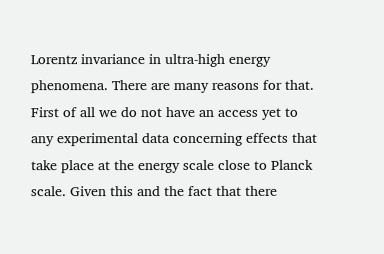Lorentz invariance in ultra-high energy phenomena. There are many reasons for that. First of all we do not have an access yet to any experimental data concerning effects that take place at the energy scale close to Planck scale. Given this and the fact that there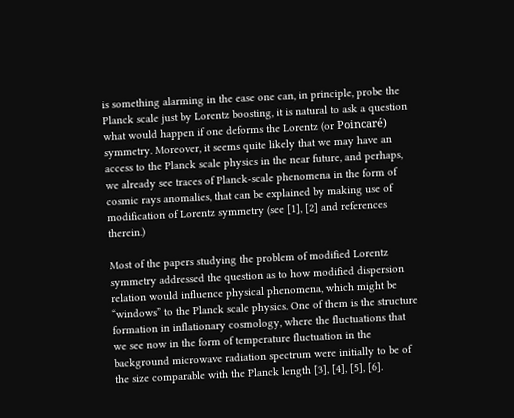is something alarming in the ease one can, in principle, probe the Planck scale just by Lorentz boosting, it is natural to ask a question what would happen if one deforms the Lorentz (or Poincaré) symmetry. Moreover, it seems quite likely that we may have an access to the Planck scale physics in the near future, and perhaps, we already see traces of Planck-scale phenomena in the form of cosmic rays anomalies, that can be explained by making use of modification of Lorentz symmetry (see [1], [2] and references therein.)

Most of the papers studying the problem of modified Lorentz symmetry addressed the question as to how modified dispersion relation would influence physical phenomena, which might be “windows” to the Planck scale physics. One of them is the structure formation in inflationary cosmology, where the fluctuations that we see now in the form of temperature fluctuation in the background microwave radiation spectrum were initially to be of the size comparable with the Planck length [3], [4], [5], [6].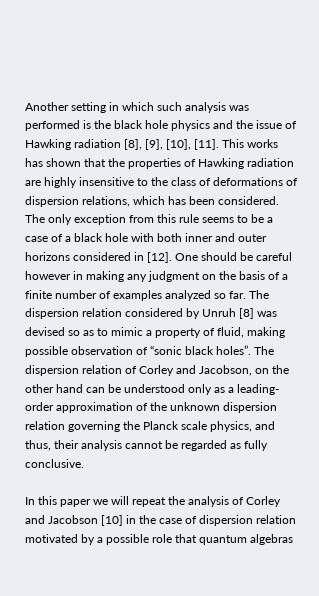Another setting in which such analysis was performed is the black hole physics and the issue of Hawking radiation [8], [9], [10], [11]. This works has shown that the properties of Hawking radiation are highly insensitive to the class of deformations of dispersion relations, which has been considered. The only exception from this rule seems to be a case of a black hole with both inner and outer horizons considered in [12]. One should be careful however in making any judgment on the basis of a finite number of examples analyzed so far. The dispersion relation considered by Unruh [8] was devised so as to mimic a property of fluid, making possible observation of “sonic black holes”. The dispersion relation of Corley and Jacobson, on the other hand can be understood only as a leading-order approximation of the unknown dispersion relation governing the Planck scale physics, and thus, their analysis cannot be regarded as fully conclusive.

In this paper we will repeat the analysis of Corley and Jacobson [10] in the case of dispersion relation motivated by a possible role that quantum algebras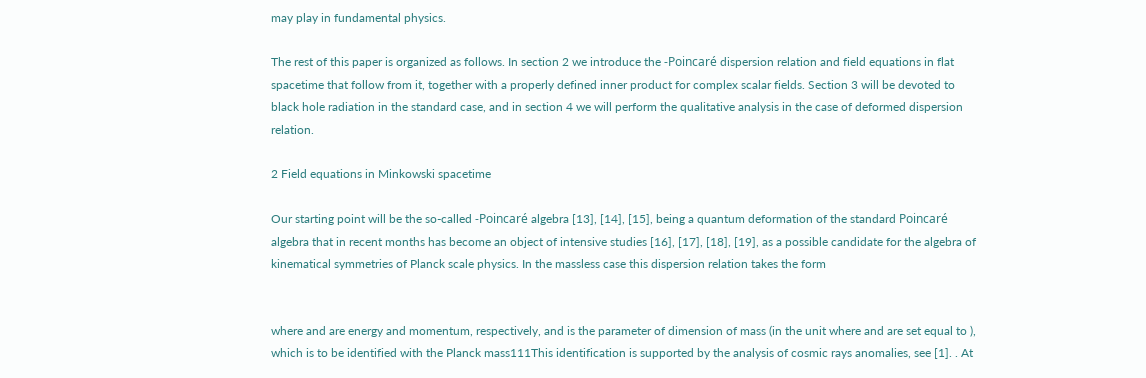may play in fundamental physics.

The rest of this paper is organized as follows. In section 2 we introduce the -Poincaré dispersion relation and field equations in flat spacetime that follow from it, together with a properly defined inner product for complex scalar fields. Section 3 will be devoted to black hole radiation in the standard case, and in section 4 we will perform the qualitative analysis in the case of deformed dispersion relation.

2 Field equations in Minkowski spacetime

Our starting point will be the so-called -Poincaré algebra [13], [14], [15], being a quantum deformation of the standard Poincaré algebra that in recent months has become an object of intensive studies [16], [17], [18], [19], as a possible candidate for the algebra of kinematical symmetries of Planck scale physics. In the massless case this dispersion relation takes the form


where and are energy and momentum, respectively, and is the parameter of dimension of mass (in the unit where and are set equal to ), which is to be identified with the Planck mass111This identification is supported by the analysis of cosmic rays anomalies, see [1]. . At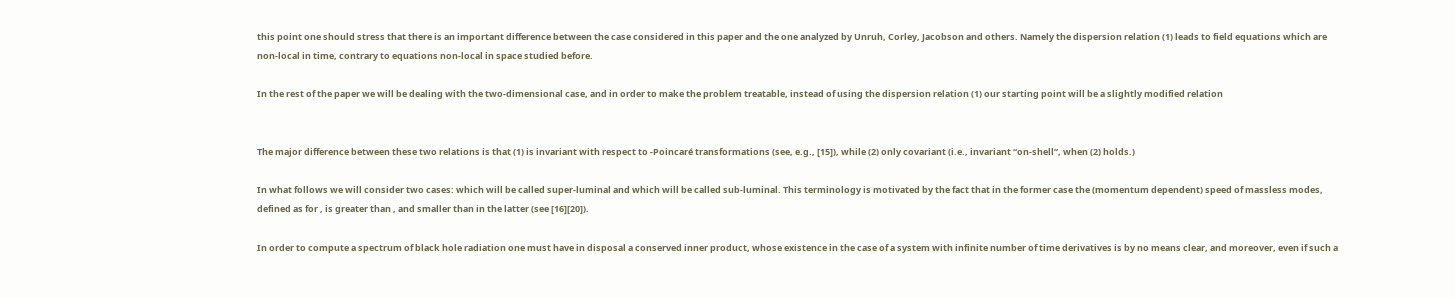this point one should stress that there is an important difference between the case considered in this paper and the one analyzed by Unruh, Corley, Jacobson and others. Namely the dispersion relation (1) leads to field equations which are non-local in time, contrary to equations non-local in space studied before.

In the rest of the paper we will be dealing with the two-dimensional case, and in order to make the problem treatable, instead of using the dispersion relation (1) our starting point will be a slightly modified relation


The major difference between these two relations is that (1) is invariant with respect to -Poincaré transformations (see, e.g., [15]), while (2) only covariant (i.e., invariant “on-shell”, when (2) holds.)

In what follows we will consider two cases: which will be called super-luminal and which will be called sub-luminal. This terminology is motivated by the fact that in the former case the (momentum dependent) speed of massless modes, defined as for , is greater than , and smaller than in the latter (see [16][20]).

In order to compute a spectrum of black hole radiation one must have in disposal a conserved inner product, whose existence in the case of a system with infinite number of time derivatives is by no means clear, and moreover, even if such a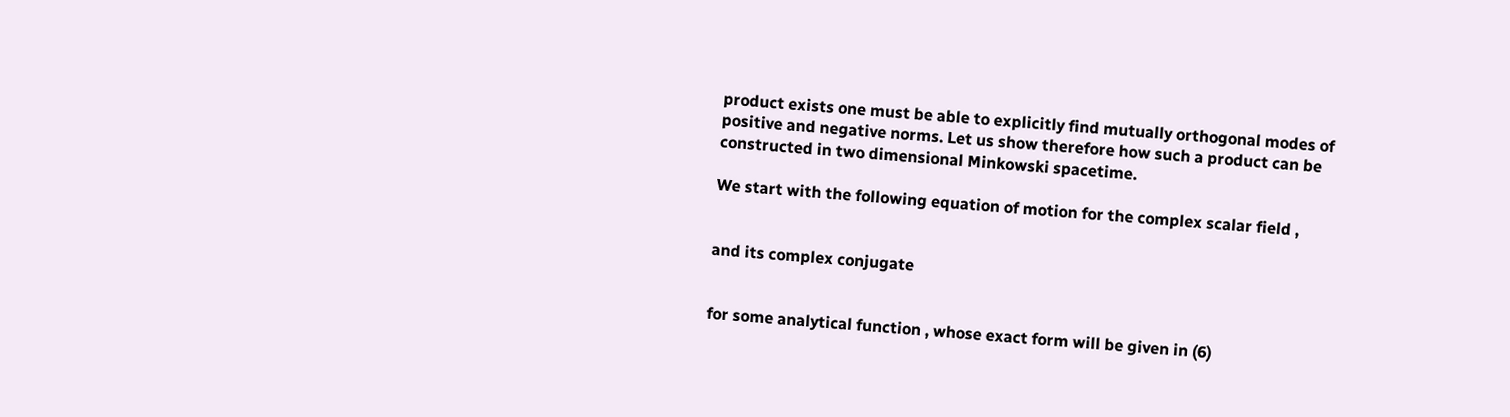product exists one must be able to explicitly find mutually orthogonal modes of positive and negative norms. Let us show therefore how such a product can be constructed in two dimensional Minkowski spacetime.

We start with the following equation of motion for the complex scalar field ,


and its complex conjugate


for some analytical function , whose exact form will be given in (6)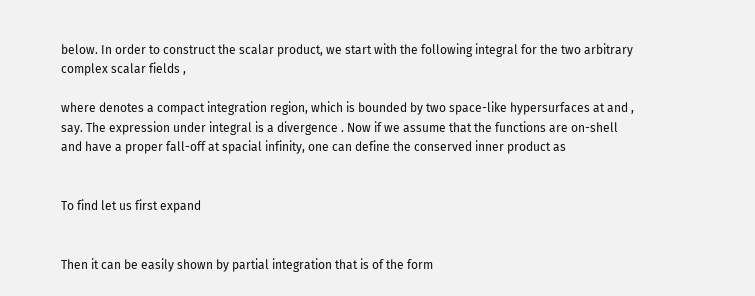below. In order to construct the scalar product, we start with the following integral for the two arbitrary complex scalar fields ,

where denotes a compact integration region, which is bounded by two space-like hypersurfaces at and , say. The expression under integral is a divergence . Now if we assume that the functions are on-shell and have a proper fall-off at spacial infinity, one can define the conserved inner product as


To find let us first expand


Then it can be easily shown by partial integration that is of the form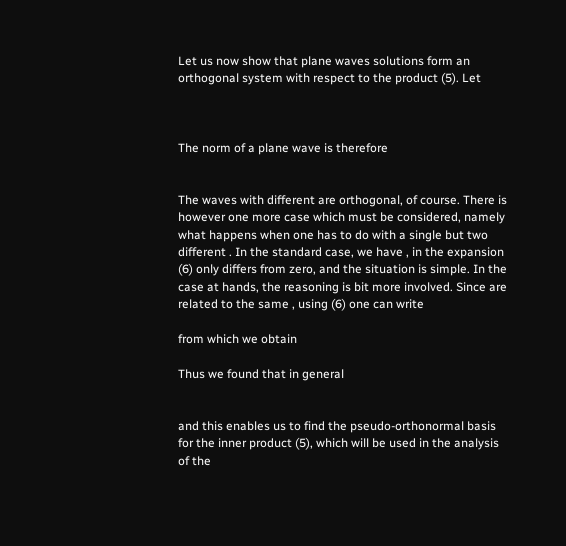Let us now show that plane waves solutions form an orthogonal system with respect to the product (5). Let



The norm of a plane wave is therefore


The waves with different are orthogonal, of course. There is however one more case which must be considered, namely what happens when one has to do with a single but two different . In the standard case, we have , in the expansion (6) only differs from zero, and the situation is simple. In the case at hands, the reasoning is bit more involved. Since are related to the same , using (6) one can write

from which we obtain

Thus we found that in general


and this enables us to find the pseudo-orthonormal basis for the inner product (5), which will be used in the analysis of the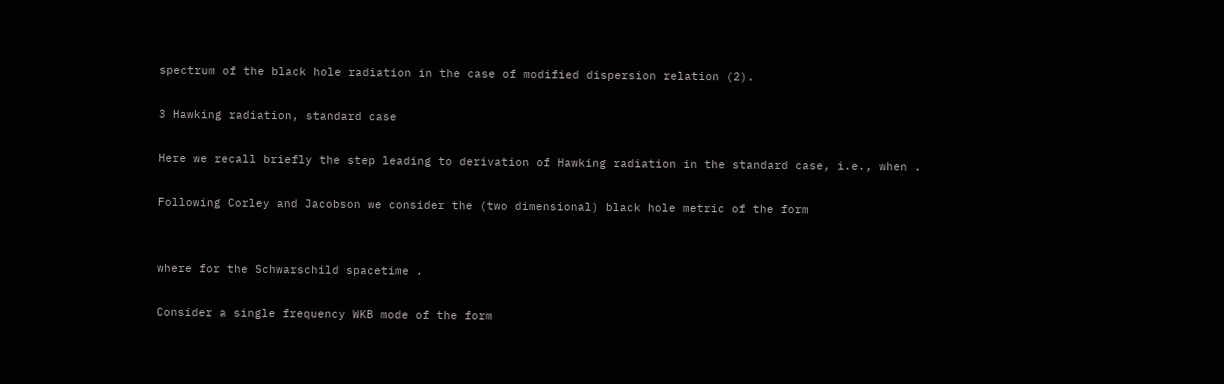spectrum of the black hole radiation in the case of modified dispersion relation (2).

3 Hawking radiation, standard case

Here we recall briefly the step leading to derivation of Hawking radiation in the standard case, i.e., when .

Following Corley and Jacobson we consider the (two dimensional) black hole metric of the form


where for the Schwarschild spacetime .

Consider a single frequency WKB mode of the form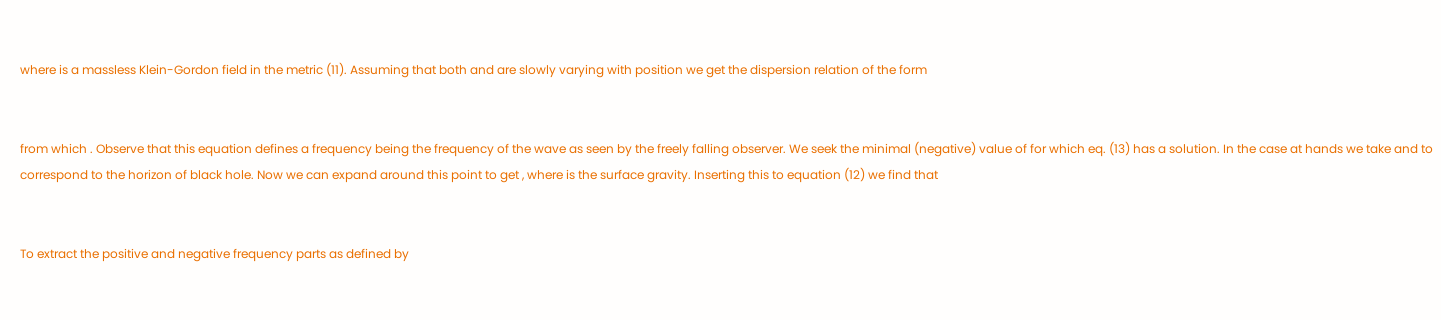where is a massless Klein-Gordon field in the metric (11). Assuming that both and are slowly varying with position we get the dispersion relation of the form


from which . Observe that this equation defines a frequency being the frequency of the wave as seen by the freely falling observer. We seek the minimal (negative) value of for which eq. (13) has a solution. In the case at hands we take and to correspond to the horizon of black hole. Now we can expand around this point to get , where is the surface gravity. Inserting this to equation (12) we find that


To extract the positive and negative frequency parts as defined by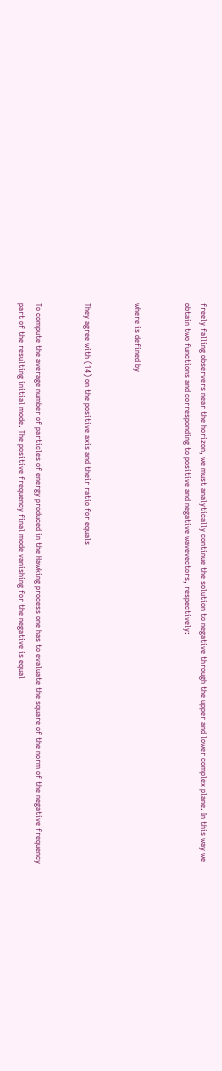freely falling observers near the horizon, we must analytically continue the solution to negative through the upper and lower complex plane. In this way we obtain two functions and corresponding to positive and negative wavevectors, respectively:


where is defined by


They agree with (14) on the positive axis and their ratio for equals


To compute the average number of particles of energy produced in the Hawking process one has to evaluate the square of the norm of the negative frequency part of the resulting initial mode. The positive frequency final mode vanishing for the negative is equal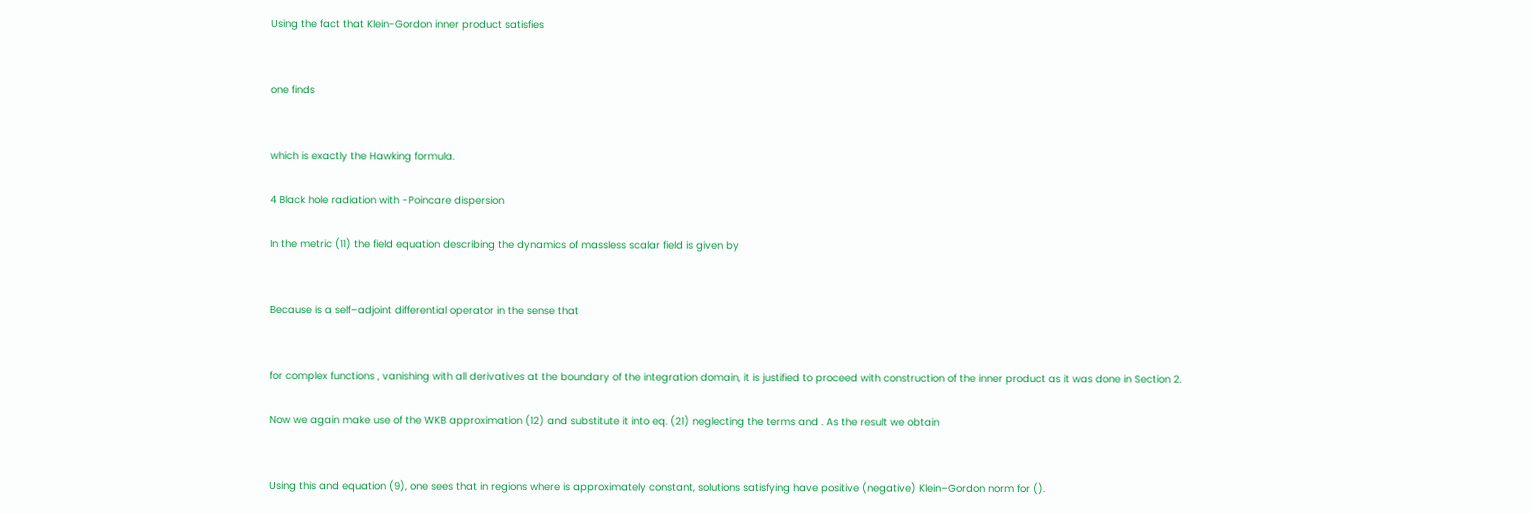Using the fact that Klein-Gordon inner product satisfies


one finds


which is exactly the Hawking formula.

4 Black hole radiation with -Poincare dispersion

In the metric (11) the field equation describing the dynamics of massless scalar field is given by


Because is a self–adjoint differential operator in the sense that


for complex functions , vanishing with all derivatives at the boundary of the integration domain, it is justified to proceed with construction of the inner product as it was done in Section 2.

Now we again make use of the WKB approximation (12) and substitute it into eq. (21) neglecting the terms and . As the result we obtain


Using this and equation (9), one sees that in regions where is approximately constant, solutions satisfying have positive (negative) Klein–Gordon norm for ().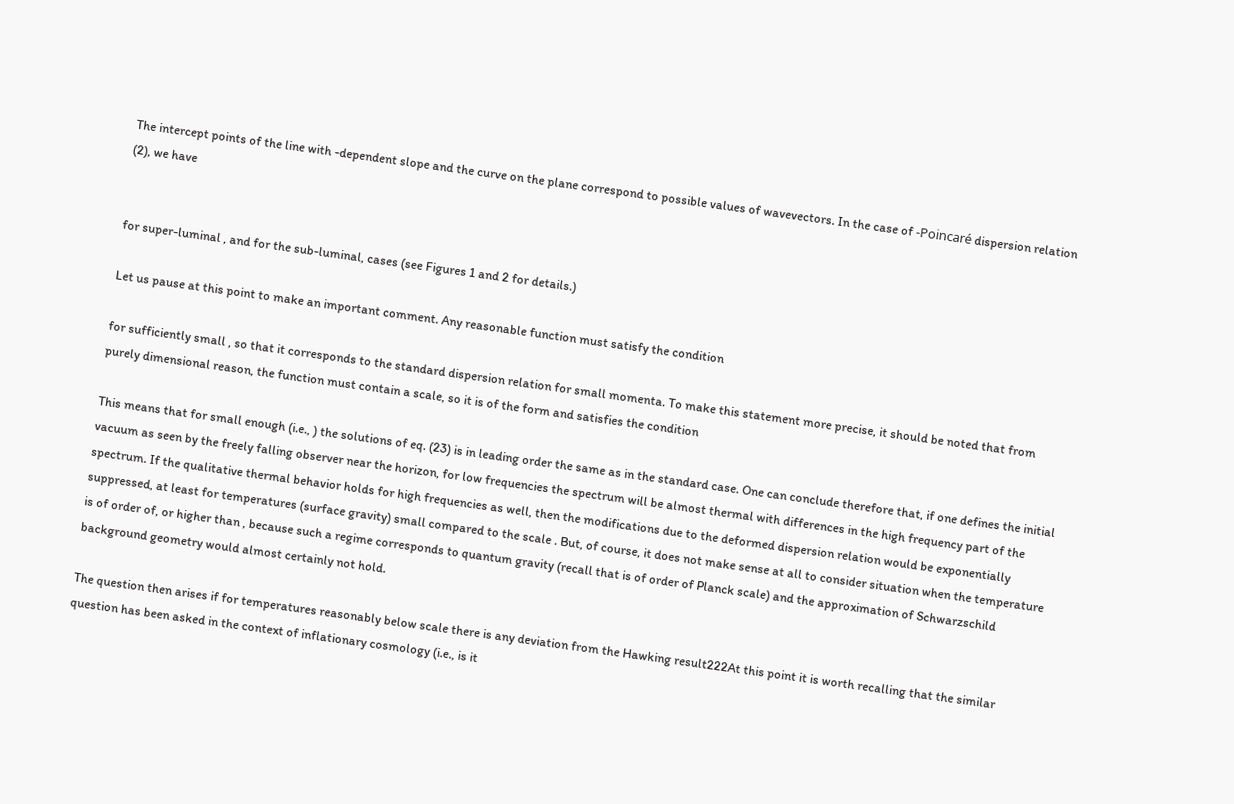The intercept points of the line with -dependent slope and the curve on the plane correspond to possible values of wavevectors. In the case of -Poincaré dispersion relation (2), we have


for super-luminal , and for the sub-luminal, cases (see Figures 1 and 2 for details.)

Let us pause at this point to make an important comment. Any reasonable function must satisfy the condition

for sufficiently small , so that it corresponds to the standard dispersion relation for small momenta. To make this statement more precise, it should be noted that from purely dimensional reason, the function must contain a scale, so it is of the form and satisfies the condition

This means that for small enough (i.e., ) the solutions of eq. (23) is in leading order the same as in the standard case. One can conclude therefore that, if one defines the initial vacuum as seen by the freely falling observer near the horizon, for low frequencies the spectrum will be almost thermal with differences in the high frequency part of the spectrum. If the qualitative thermal behavior holds for high frequencies as well, then the modifications due to the deformed dispersion relation would be exponentially suppressed, at least for temperatures (surface gravity) small compared to the scale . But, of course, it does not make sense at all to consider situation when the temperature is of order of, or higher than , because such a regime corresponds to quantum gravity (recall that is of order of Planck scale) and the approximation of Schwarzschild background geometry would almost certainly not hold.

The question then arises if for temperatures reasonably below scale there is any deviation from the Hawking result222At this point it is worth recalling that the similar question has been asked in the context of inflationary cosmology (i.e., is it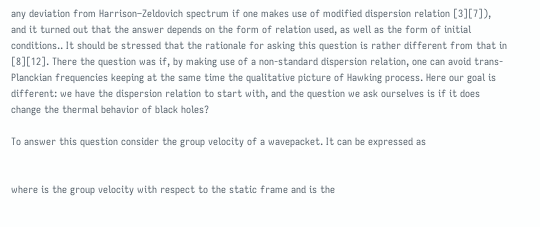any deviation from Harrison–Zeldovich spectrum if one makes use of modified dispersion relation [3][7]), and it turned out that the answer depends on the form of relation used, as well as the form of initial conditions.. It should be stressed that the rationale for asking this question is rather different from that in [8][12]. There the question was if, by making use of a non-standard dispersion relation, one can avoid trans-Planckian frequencies keeping at the same time the qualitative picture of Hawking process. Here our goal is different: we have the dispersion relation to start with, and the question we ask ourselves is if it does change the thermal behavior of black holes?

To answer this question consider the group velocity of a wavepacket. It can be expressed as


where is the group velocity with respect to the static frame and is the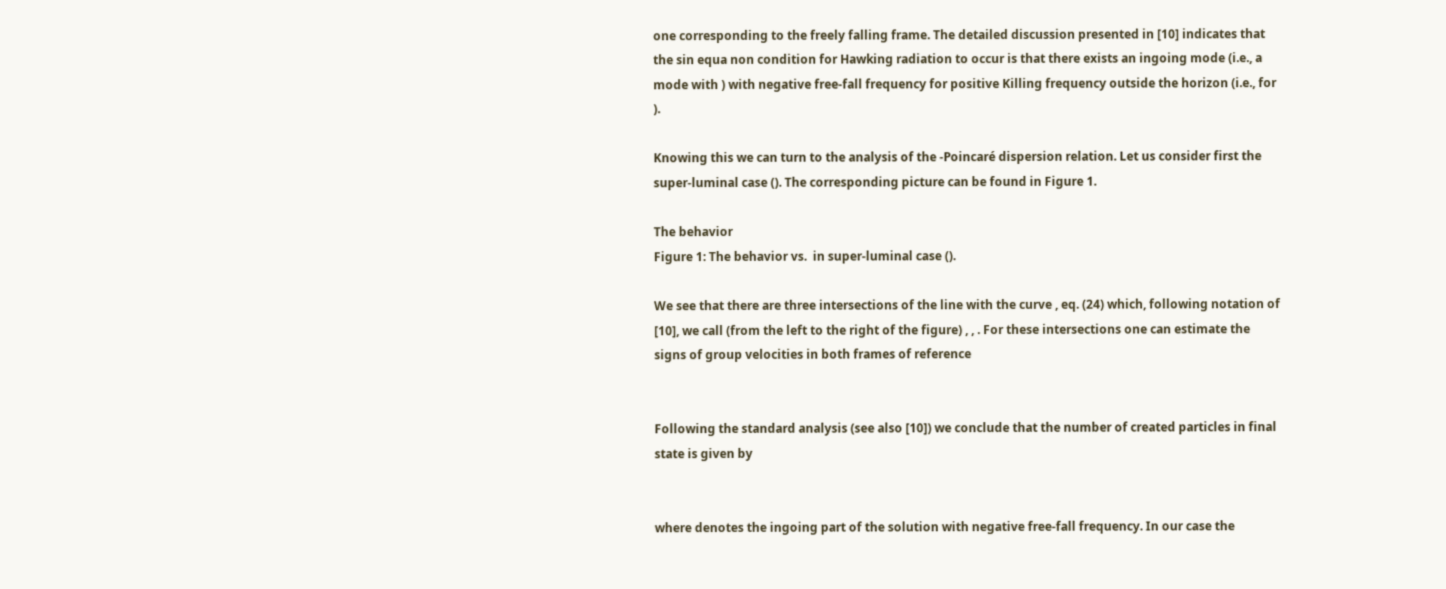one corresponding to the freely falling frame. The detailed discussion presented in [10] indicates that the sin equa non condition for Hawking radiation to occur is that there exists an ingoing mode (i.e., a mode with ) with negative free-fall frequency for positive Killing frequency outside the horizon (i.e., for ).

Knowing this we can turn to the analysis of the -Poincaré dispersion relation. Let us consider first the super-luminal case (). The corresponding picture can be found in Figure 1.

The behavior
Figure 1: The behavior vs.  in super-luminal case ().

We see that there are three intersections of the line with the curve , eq. (24) which, following notation of [10], we call (from the left to the right of the figure) , , . For these intersections one can estimate the signs of group velocities in both frames of reference


Following the standard analysis (see also [10]) we conclude that the number of created particles in final state is given by


where denotes the ingoing part of the solution with negative free-fall frequency. In our case the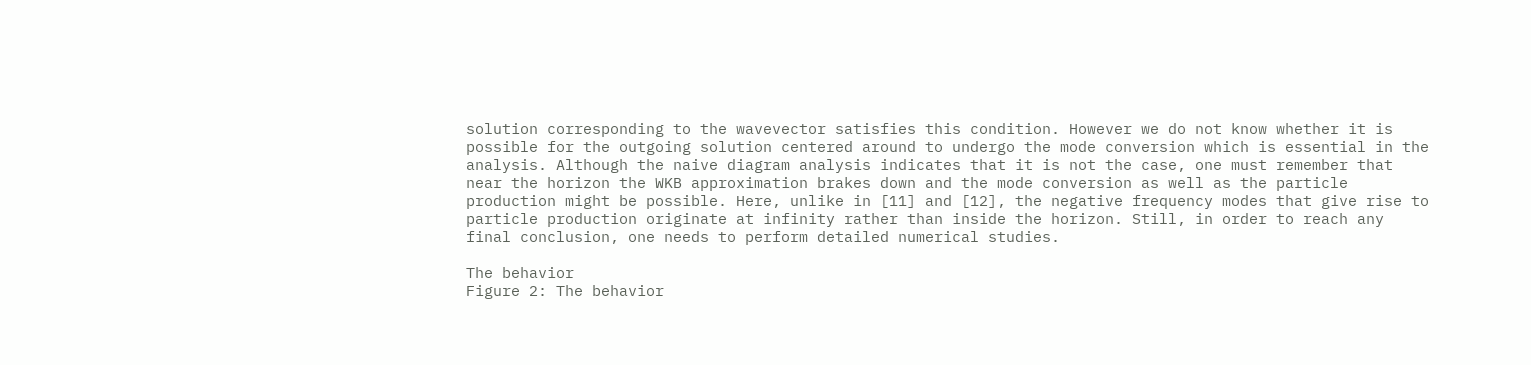solution corresponding to the wavevector satisfies this condition. However we do not know whether it is possible for the outgoing solution centered around to undergo the mode conversion which is essential in the analysis. Although the naive diagram analysis indicates that it is not the case, one must remember that near the horizon the WKB approximation brakes down and the mode conversion as well as the particle production might be possible. Here, unlike in [11] and [12], the negative frequency modes that give rise to particle production originate at infinity rather than inside the horizon. Still, in order to reach any final conclusion, one needs to perform detailed numerical studies.

The behavior
Figure 2: The behavior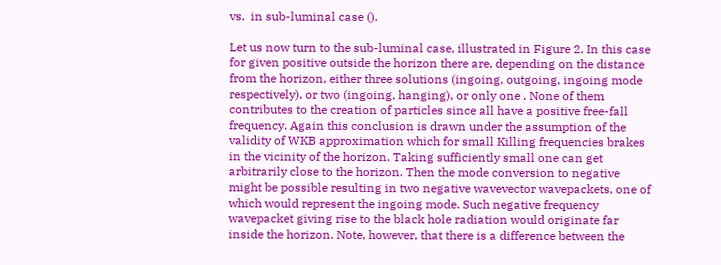vs.  in sub-luminal case ().

Let us now turn to the sub-luminal case, illustrated in Figure 2. In this case for given positive outside the horizon there are, depending on the distance from the horizon, either three solutions (ingoing, outgoing, ingoing mode respectively), or two (ingoing, hanging), or only one . None of them contributes to the creation of particles since all have a positive free-fall frequency. Again this conclusion is drawn under the assumption of the validity of WKB approximation which for small Killing frequencies brakes in the vicinity of the horizon. Taking sufficiently small one can get arbitrarily close to the horizon. Then the mode conversion to negative might be possible resulting in two negative wavevector wavepackets, one of which would represent the ingoing mode. Such negative frequency wavepacket giving rise to the black hole radiation would originate far inside the horizon. Note, however, that there is a difference between the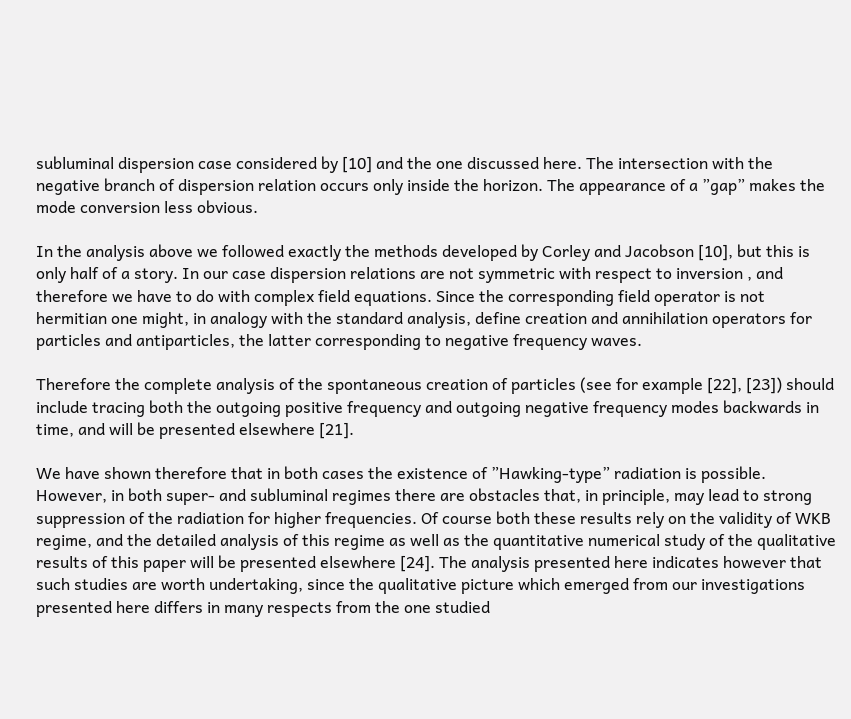subluminal dispersion case considered by [10] and the one discussed here. The intersection with the negative branch of dispersion relation occurs only inside the horizon. The appearance of a ”gap” makes the mode conversion less obvious.

In the analysis above we followed exactly the methods developed by Corley and Jacobson [10], but this is only half of a story. In our case dispersion relations are not symmetric with respect to inversion , and therefore we have to do with complex field equations. Since the corresponding field operator is not hermitian one might, in analogy with the standard analysis, define creation and annihilation operators for particles and antiparticles, the latter corresponding to negative frequency waves.

Therefore the complete analysis of the spontaneous creation of particles (see for example [22], [23]) should include tracing both the outgoing positive frequency and outgoing negative frequency modes backwards in time, and will be presented elsewhere [21].

We have shown therefore that in both cases the existence of ”Hawking-type” radiation is possible. However, in both super- and subluminal regimes there are obstacles that, in principle, may lead to strong suppression of the radiation for higher frequencies. Of course both these results rely on the validity of WKB regime, and the detailed analysis of this regime as well as the quantitative numerical study of the qualitative results of this paper will be presented elsewhere [24]. The analysis presented here indicates however that such studies are worth undertaking, since the qualitative picture which emerged from our investigations presented here differs in many respects from the one studied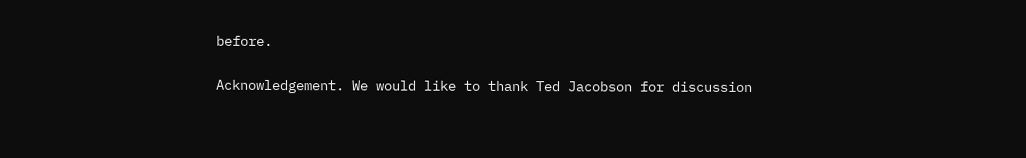before.

Acknowledgement. We would like to thank Ted Jacobson for discussion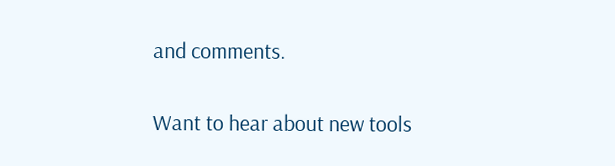and comments.


Want to hear about new tools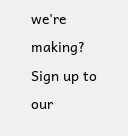we're making? Sign up to our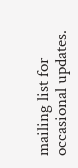mailing list for occasional updates.